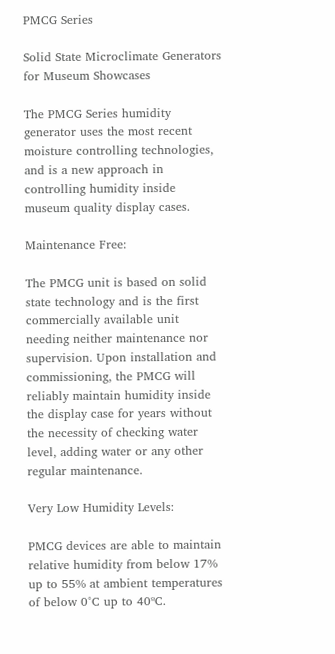PMCG Series

Solid State Microclimate Generators for Museum Showcases

The PMCG Series humidity generator uses the most recent moisture controlling technologies, and is a new approach in controlling humidity inside museum quality display cases.

Maintenance Free:

The PMCG unit is based on solid state technology and is the first commercially available unit needing neither maintenance nor supervision. Upon installation and commissioning, the PMCG will reliably maintain humidity inside the display case for years without the necessity of checking water level, adding water or any other regular maintenance.

Very Low Humidity Levels:

PMCG devices are able to maintain relative humidity from below 17% up to 55% at ambient temperatures of below 0°C up to 40ºC.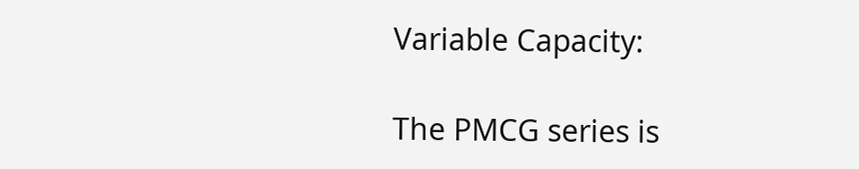Variable Capacity:

The PMCG series is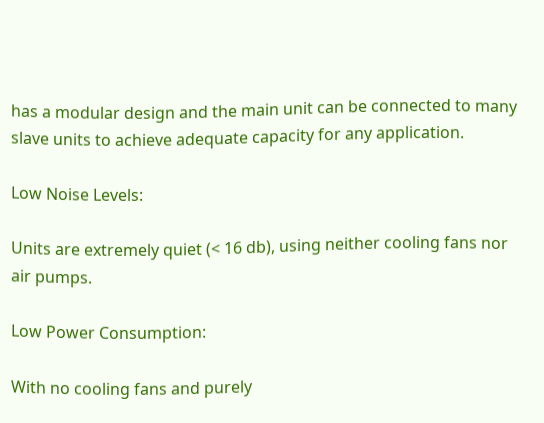has a modular design and the main unit can be connected to many slave units to achieve adequate capacity for any application.

Low Noise Levels:

Units are extremely quiet (< 16 db), using neither cooling fans nor air pumps.

Low Power Consumption:

With no cooling fans and purely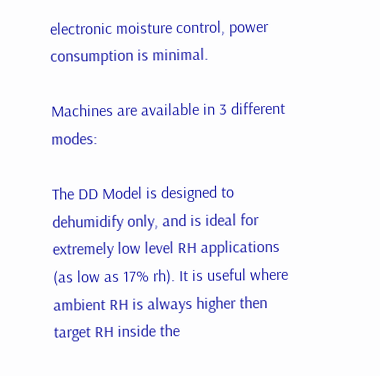electronic moisture control, power consumption is minimal.

Machines are available in 3 different modes:

The DD Model is designed to dehumidify only, and is ideal for extremely low level RH applications (as low as 17% rh). It is useful where ambient RH is always higher then target RH inside the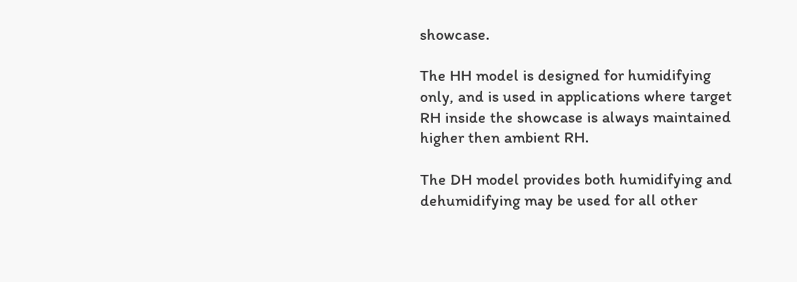showcase.

The HH model is designed for humidifying only, and is used in applications where target RH inside the showcase is always maintained higher then ambient RH.

The DH model provides both humidifying and dehumidifying may be used for all other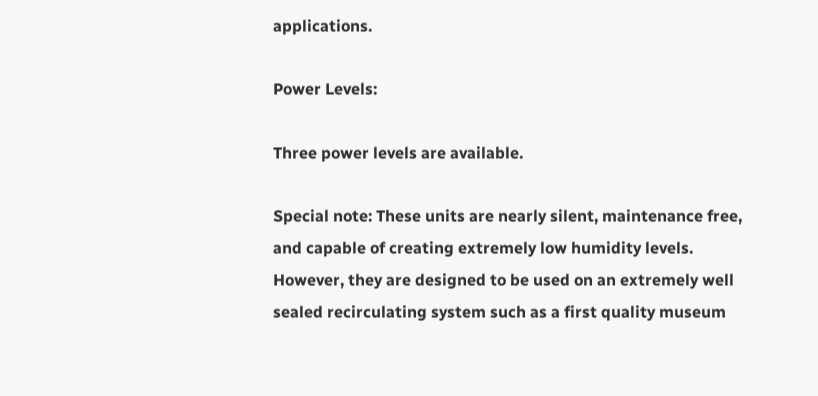applications.

Power Levels:

Three power levels are available.

Special note: These units are nearly silent, maintenance free, and capable of creating extremely low humidity levels. However, they are designed to be used on an extremely well sealed recirculating system such as a first quality museum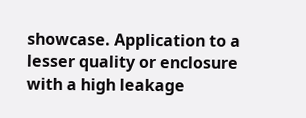showcase. Application to a lesser quality or enclosure with a high leakage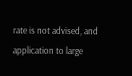rate is not advised, and application to large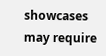showcases may require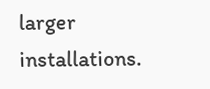larger installations.